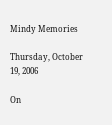Mindy Memories

Thursday, October 19, 2006

On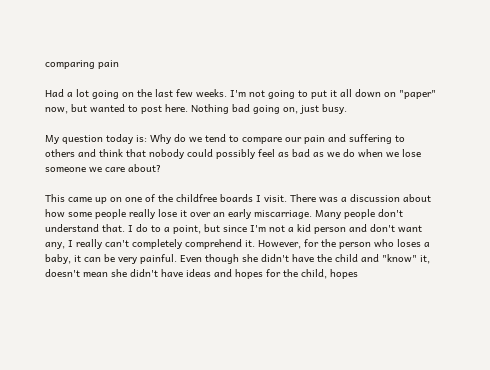comparing pain

Had a lot going on the last few weeks. I'm not going to put it all down on "paper" now, but wanted to post here. Nothing bad going on, just busy.

My question today is: Why do we tend to compare our pain and suffering to others and think that nobody could possibly feel as bad as we do when we lose someone we care about?

This came up on one of the childfree boards I visit. There was a discussion about how some people really lose it over an early miscarriage. Many people don't understand that. I do to a point, but since I'm not a kid person and don't want any, I really can't completely comprehend it. However, for the person who loses a baby, it can be very painful. Even though she didn't have the child and "know" it, doesn't mean she didn't have ideas and hopes for the child, hopes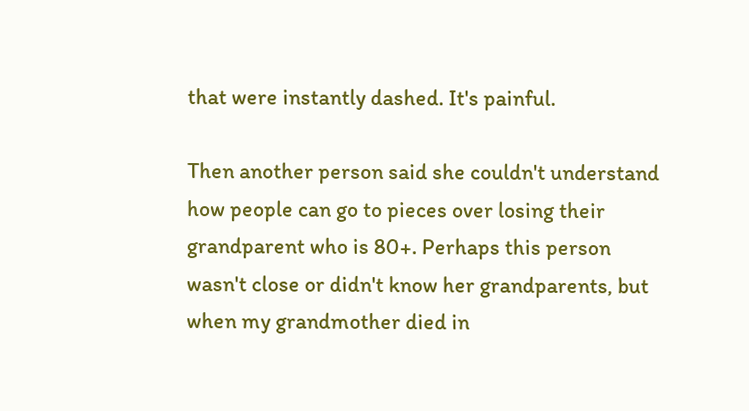that were instantly dashed. It's painful.

Then another person said she couldn't understand how people can go to pieces over losing their grandparent who is 80+. Perhaps this person wasn't close or didn't know her grandparents, but when my grandmother died in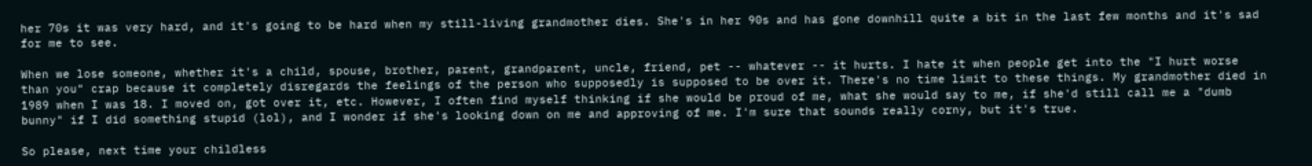her 70s it was very hard, and it's going to be hard when my still-living grandmother dies. She's in her 90s and has gone downhill quite a bit in the last few months and it's sad for me to see.

When we lose someone, whether it's a child, spouse, brother, parent, grandparent, uncle, friend, pet -- whatever -- it hurts. I hate it when people get into the "I hurt worse than you" crap because it completely disregards the feelings of the person who supposedly is supposed to be over it. There's no time limit to these things. My grandmother died in 1989 when I was 18. I moved on, got over it, etc. However, I often find myself thinking if she would be proud of me, what she would say to me, if she'd still call me a "dumb bunny" if I did something stupid (lol), and I wonder if she's looking down on me and approving of me. I'm sure that sounds really corny, but it's true.

So please, next time your childless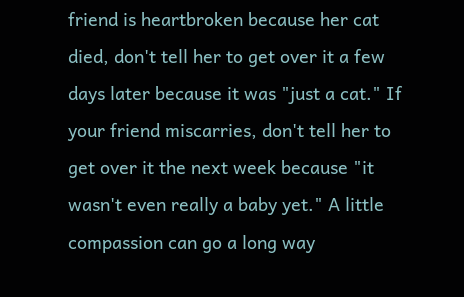friend is heartbroken because her cat died, don't tell her to get over it a few days later because it was "just a cat." If your friend miscarries, don't tell her to get over it the next week because "it wasn't even really a baby yet." A little compassion can go a long way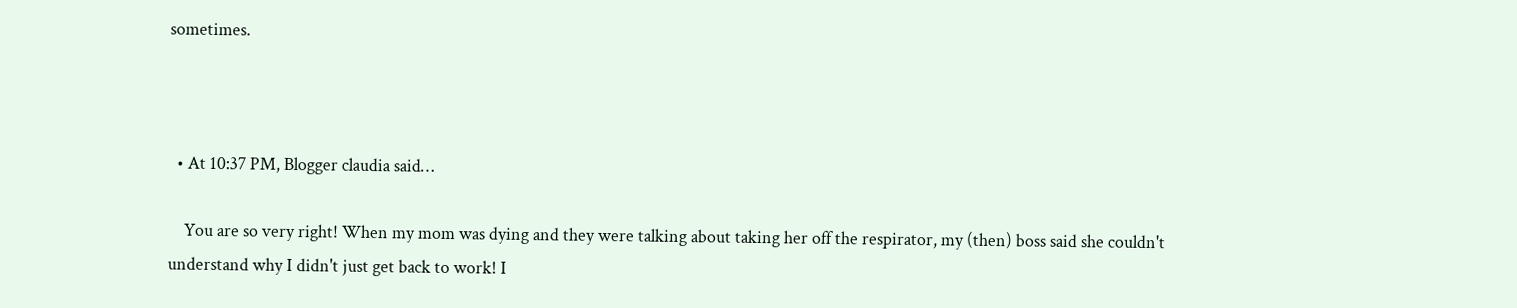sometimes.



  • At 10:37 PM, Blogger claudia said…

    You are so very right! When my mom was dying and they were talking about taking her off the respirator, my (then) boss said she couldn't understand why I didn't just get back to work! I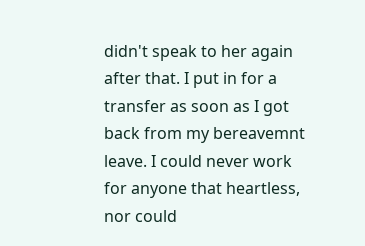didn't speak to her again after that. I put in for a transfer as soon as I got back from my bereavemnt leave. I could never work for anyone that heartless, nor could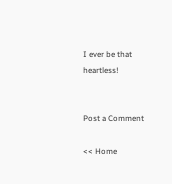I ever be that heartless!


Post a Comment

<< Home